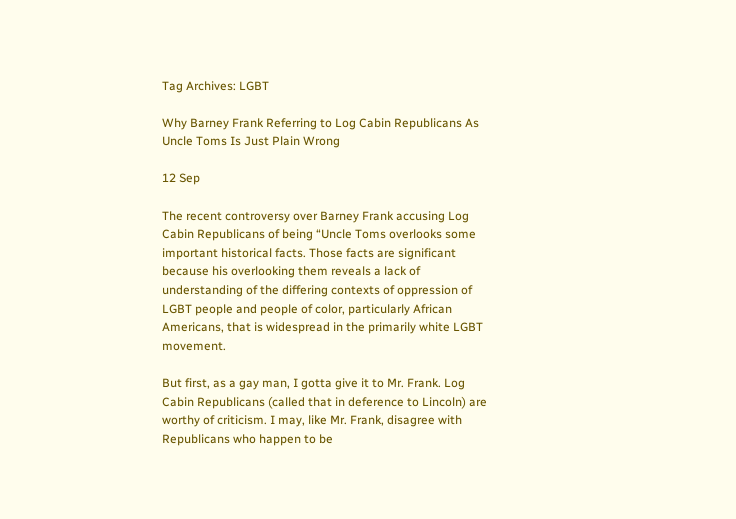Tag Archives: LGBT

Why Barney Frank Referring to Log Cabin Republicans As Uncle Toms Is Just Plain Wrong

12 Sep

The recent controversy over Barney Frank accusing Log Cabin Republicans of being “Uncle Toms overlooks some important historical facts. Those facts are significant because his overlooking them reveals a lack of understanding of the differing contexts of oppression of LGBT people and people of color, particularly African Americans, that is widespread in the primarily white LGBT movement.

But first, as a gay man, I gotta give it to Mr. Frank. Log Cabin Republicans (called that in deference to Lincoln) are worthy of criticism. I may, like Mr. Frank, disagree with Republicans who happen to be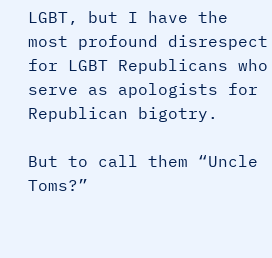LGBT, but I have the most profound disrespect for LGBT Republicans who serve as apologists for Republican bigotry.

But to call them “Uncle Toms?”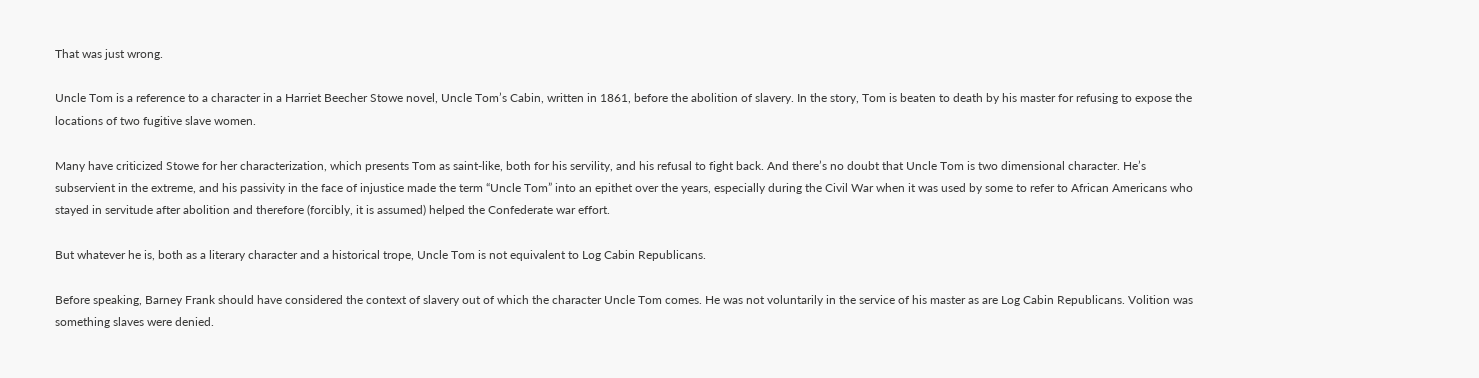That was just wrong.

Uncle Tom is a reference to a character in a Harriet Beecher Stowe novel, Uncle Tom’s Cabin, written in 1861, before the abolition of slavery. In the story, Tom is beaten to death by his master for refusing to expose the locations of two fugitive slave women.

Many have criticized Stowe for her characterization, which presents Tom as saint-like, both for his servility, and his refusal to fight back. And there’s no doubt that Uncle Tom is two dimensional character. He’s subservient in the extreme, and his passivity in the face of injustice made the term “Uncle Tom” into an epithet over the years, especially during the Civil War when it was used by some to refer to African Americans who stayed in servitude after abolition and therefore (forcibly, it is assumed) helped the Confederate war effort.

But whatever he is, both as a literary character and a historical trope, Uncle Tom is not equivalent to Log Cabin Republicans.

Before speaking, Barney Frank should have considered the context of slavery out of which the character Uncle Tom comes. He was not voluntarily in the service of his master as are Log Cabin Republicans. Volition was something slaves were denied.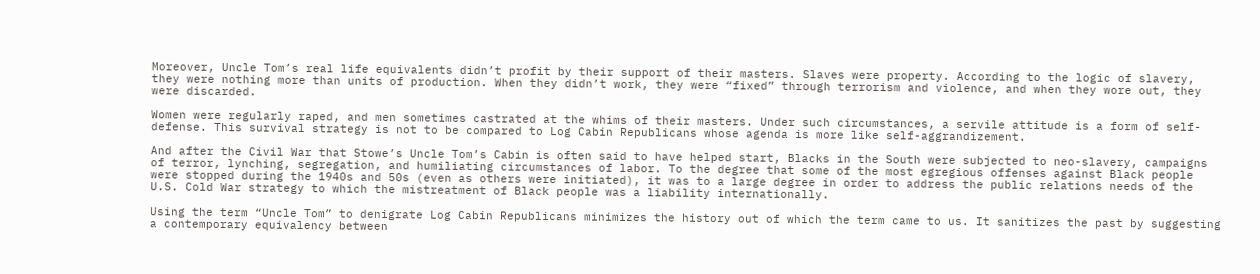Moreover, Uncle Tom’s real life equivalents didn’t profit by their support of their masters. Slaves were property. According to the logic of slavery, they were nothing more than units of production. When they didn’t work, they were “fixed” through terrorism and violence, and when they wore out, they were discarded.

Women were regularly raped, and men sometimes castrated at the whims of their masters. Under such circumstances, a servile attitude is a form of self-defense. This survival strategy is not to be compared to Log Cabin Republicans whose agenda is more like self-aggrandizement.

And after the Civil War that Stowe’s Uncle Tom’s Cabin is often said to have helped start, Blacks in the South were subjected to neo-slavery, campaigns of terror, lynching, segregation, and humiliating circumstances of labor. To the degree that some of the most egregious offenses against Black people were stopped during the 1940s and 50s (even as others were initiated), it was to a large degree in order to address the public relations needs of the U.S. Cold War strategy to which the mistreatment of Black people was a liability internationally.

Using the term “Uncle Tom” to denigrate Log Cabin Republicans minimizes the history out of which the term came to us. It sanitizes the past by suggesting a contemporary equivalency between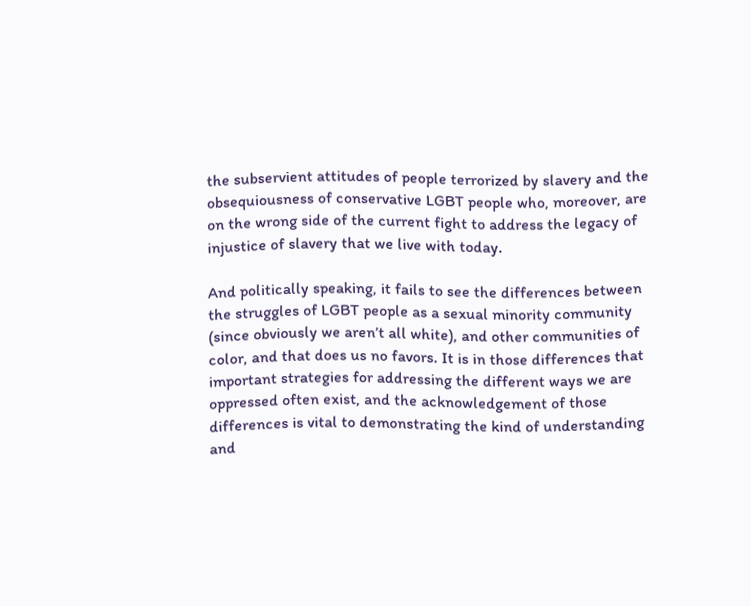the subservient attitudes of people terrorized by slavery and the obsequiousness of conservative LGBT people who, moreover, are on the wrong side of the current fight to address the legacy of injustice of slavery that we live with today.

And politically speaking, it fails to see the differences between the struggles of LGBT people as a sexual minority community (since obviously we aren’t all white), and other communities of color, and that does us no favors. It is in those differences that important strategies for addressing the different ways we are oppressed often exist, and the acknowledgement of those differences is vital to demonstrating the kind of understanding and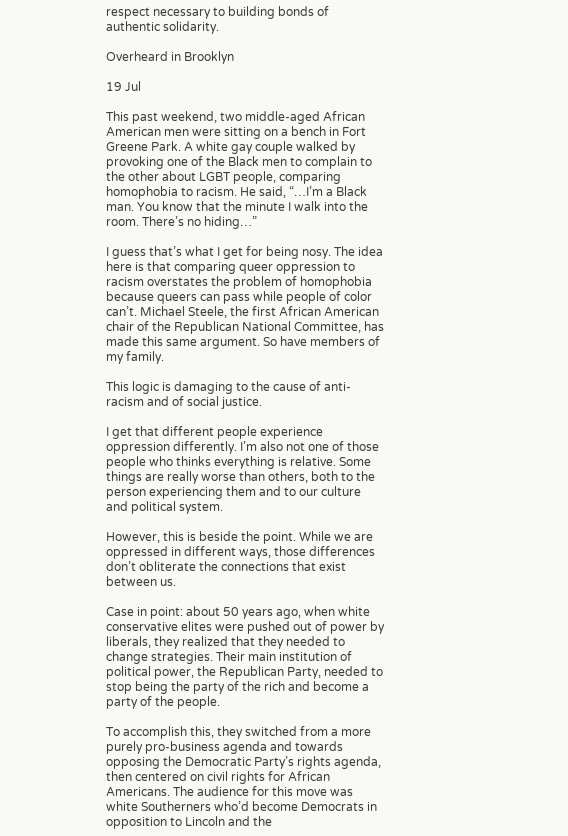respect necessary to building bonds of authentic solidarity.

Overheard in Brooklyn

19 Jul

This past weekend, two middle-aged African American men were sitting on a bench in Fort Greene Park. A white gay couple walked by provoking one of the Black men to complain to the other about LGBT people, comparing homophobia to racism. He said, “…I’m a Black man. You know that the minute I walk into the room. There’s no hiding…”

I guess that’s what I get for being nosy. The idea here is that comparing queer oppression to racism overstates the problem of homophobia because queers can pass while people of color can’t. Michael Steele, the first African American chair of the Republican National Committee, has made this same argument. So have members of my family.

This logic is damaging to the cause of anti-racism and of social justice.

I get that different people experience oppression differently. I’m also not one of those people who thinks everything is relative. Some things are really worse than others, both to the person experiencing them and to our culture and political system.

However, this is beside the point. While we are oppressed in different ways, those differences don’t obliterate the connections that exist between us.

Case in point: about 50 years ago, when white conservative elites were pushed out of power by liberals, they realized that they needed to change strategies. Their main institution of political power, the Republican Party, needed to stop being the party of the rich and become a party of the people.

To accomplish this, they switched from a more purely pro-business agenda and towards opposing the Democratic Party’s rights agenda, then centered on civil rights for African Americans. The audience for this move was white Southerners who’d become Democrats in opposition to Lincoln and the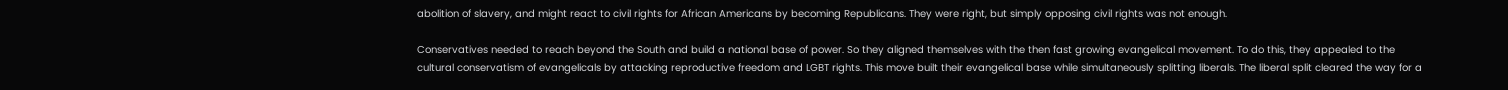abolition of slavery, and might react to civil rights for African Americans by becoming Republicans. They were right, but simply opposing civil rights was not enough.

Conservatives needed to reach beyond the South and build a national base of power. So they aligned themselves with the then fast growing evangelical movement. To do this, they appealed to the cultural conservatism of evangelicals by attacking reproductive freedom and LGBT rights. This move built their evangelical base while simultaneously splitting liberals. The liberal split cleared the way for a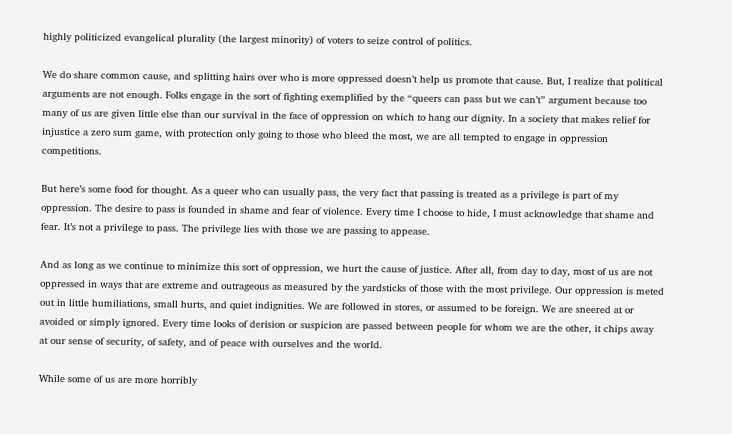highly politicized evangelical plurality (the largest minority) of voters to seize control of politics.

We do share common cause, and splitting hairs over who is more oppressed doesn’t help us promote that cause. But, I realize that political arguments are not enough. Folks engage in the sort of fighting exemplified by the “queers can pass but we can’t” argument because too many of us are given little else than our survival in the face of oppression on which to hang our dignity. In a society that makes relief for injustice a zero sum game, with protection only going to those who bleed the most, we are all tempted to engage in oppression competitions.

But here’s some food for thought. As a queer who can usually pass, the very fact that passing is treated as a privilege is part of my oppression. The desire to pass is founded in shame and fear of violence. Every time I choose to hide, I must acknowledge that shame and fear. It’s not a privilege to pass. The privilege lies with those we are passing to appease.

And as long as we continue to minimize this sort of oppression, we hurt the cause of justice. After all, from day to day, most of us are not oppressed in ways that are extreme and outrageous as measured by the yardsticks of those with the most privilege. Our oppression is meted out in little humiliations, small hurts, and quiet indignities. We are followed in stores, or assumed to be foreign. We are sneered at or avoided or simply ignored. Every time looks of derision or suspicion are passed between people for whom we are the other, it chips away at our sense of security, of safety, and of peace with ourselves and the world.

While some of us are more horribly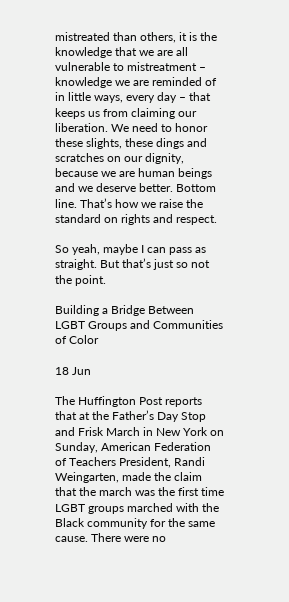mistreated than others, it is the knowledge that we are all vulnerable to mistreatment – knowledge we are reminded of in little ways, every day – that keeps us from claiming our liberation. We need to honor these slights, these dings and scratches on our dignity, because we are human beings and we deserve better. Bottom line. That’s how we raise the standard on rights and respect.

So yeah, maybe I can pass as straight. But that’s just so not the point.

Building a Bridge Between LGBT Groups and Communities of Color

18 Jun

The Huffington Post reports that at the Father’s Day Stop and Frisk March in New York on Sunday, American Federation of Teachers President, Randi Weingarten, made the claim that the march was the first time LGBT groups marched with the Black community for the same cause. There were no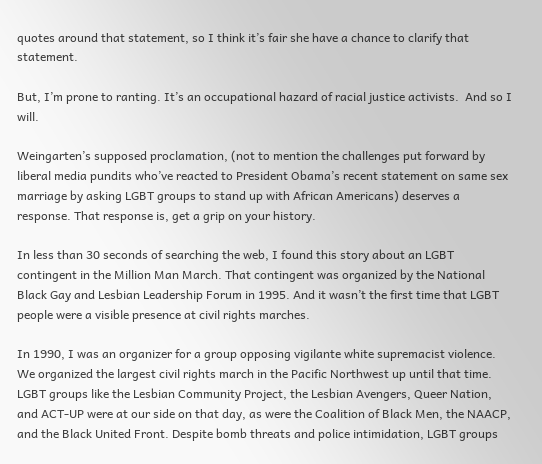quotes around that statement, so I think it’s fair she have a chance to clarify that statement.

But, I’m prone to ranting. It’s an occupational hazard of racial justice activists.  And so I will.

Weingarten’s supposed proclamation, (not to mention the challenges put forward by liberal media pundits who’ve reacted to President Obama’s recent statement on same sex marriage by asking LGBT groups to stand up with African Americans) deserves a response. That response is, get a grip on your history.

In less than 30 seconds of searching the web, I found this story about an LGBT contingent in the Million Man March. That contingent was organized by the National Black Gay and Lesbian Leadership Forum in 1995. And it wasn’t the first time that LGBT people were a visible presence at civil rights marches.

In 1990, I was an organizer for a group opposing vigilante white supremacist violence. We organized the largest civil rights march in the Pacific Northwest up until that time. LGBT groups like the Lesbian Community Project, the Lesbian Avengers, Queer Nation, and ACT-UP were at our side on that day, as were the Coalition of Black Men, the NAACP, and the Black United Front. Despite bomb threats and police intimidation, LGBT groups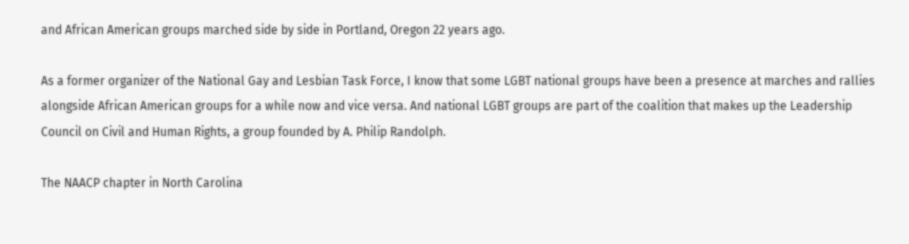and African American groups marched side by side in Portland, Oregon 22 years ago.

As a former organizer of the National Gay and Lesbian Task Force, I know that some LGBT national groups have been a presence at marches and rallies alongside African American groups for a while now and vice versa. And national LGBT groups are part of the coalition that makes up the Leadership Council on Civil and Human Rights, a group founded by A. Philip Randolph.

The NAACP chapter in North Carolina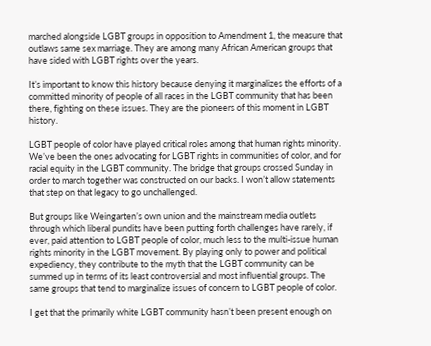marched alongside LGBT groups in opposition to Amendment 1, the measure that outlaws same sex marriage. They are among many African American groups that have sided with LGBT rights over the years.

It’s important to know this history because denying it marginalizes the efforts of a committed minority of people of all races in the LGBT community that has been there, fighting on these issues. They are the pioneers of this moment in LGBT history.

LGBT people of color have played critical roles among that human rights minority. We’ve been the ones advocating for LGBT rights in communities of color, and for racial equity in the LGBT community. The bridge that groups crossed Sunday in order to march together was constructed on our backs. I won’t allow statements that step on that legacy to go unchallenged.

But groups like Weingarten’s own union and the mainstream media outlets through which liberal pundits have been putting forth challenges have rarely, if ever, paid attention to LGBT people of color, much less to the multi-issue human rights minority in the LGBT movement. By playing only to power and political expediency, they contribute to the myth that the LGBT community can be summed up in terms of its least controversial and most influential groups. The same groups that tend to marginalize issues of concern to LGBT people of color.

I get that the primarily white LGBT community hasn’t been present enough on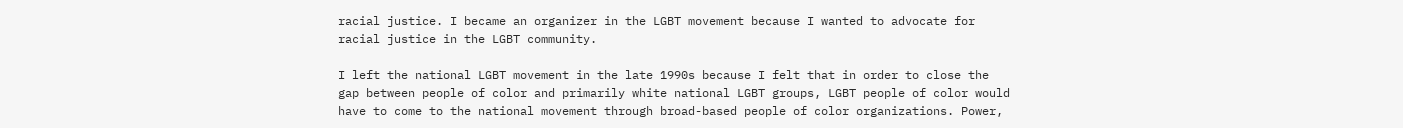racial justice. I became an organizer in the LGBT movement because I wanted to advocate for racial justice in the LGBT community.

I left the national LGBT movement in the late 1990s because I felt that in order to close the gap between people of color and primarily white national LGBT groups, LGBT people of color would have to come to the national movement through broad-based people of color organizations. Power,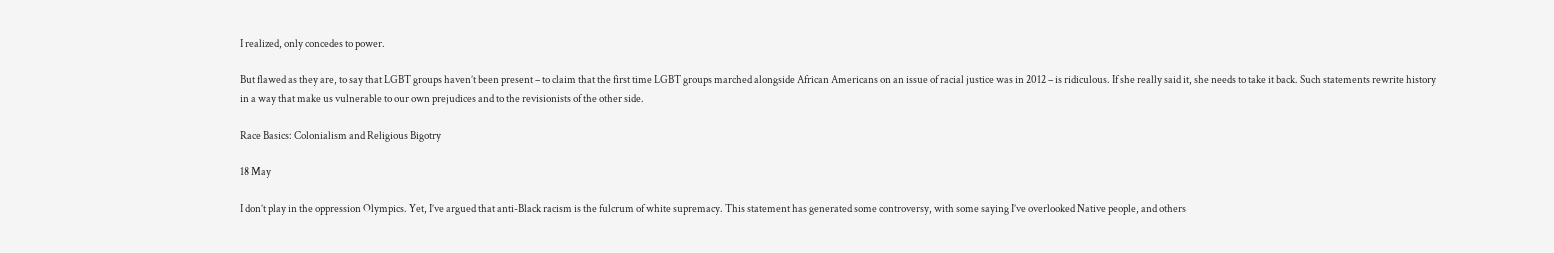I realized, only concedes to power.

But flawed as they are, to say that LGBT groups haven’t been present – to claim that the first time LGBT groups marched alongside African Americans on an issue of racial justice was in 2012 – is ridiculous. If she really said it, she needs to take it back. Such statements rewrite history in a way that make us vulnerable to our own prejudices and to the revisionists of the other side.

Race Basics: Colonialism and Religious Bigotry

18 May

I don’t play in the oppression Olympics. Yet, I’ve argued that anti-Black racism is the fulcrum of white supremacy. This statement has generated some controversy, with some saying I’ve overlooked Native people, and others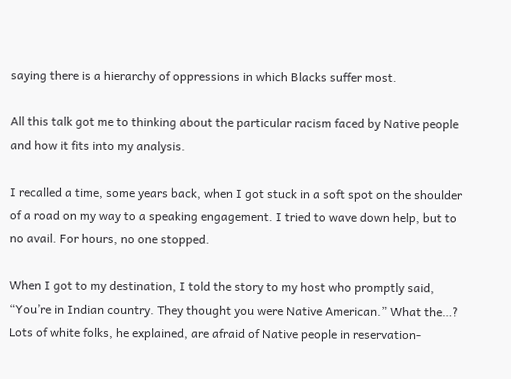saying there is a hierarchy of oppressions in which Blacks suffer most.

All this talk got me to thinking about the particular racism faced by Native people and how it fits into my analysis.

I recalled a time, some years back, when I got stuck in a soft spot on the shoulder of a road on my way to a speaking engagement. I tried to wave down help, but to no avail. For hours, no one stopped.

When I got to my destination, I told the story to my host who promptly said, “You’re in Indian country. They thought you were Native American.” What the…? Lots of white folks, he explained, are afraid of Native people in reservation-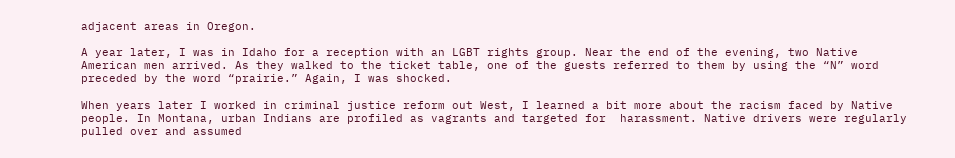adjacent areas in Oregon.

A year later, I was in Idaho for a reception with an LGBT rights group. Near the end of the evening, two Native American men arrived. As they walked to the ticket table, one of the guests referred to them by using the “N” word preceded by the word “prairie.” Again, I was shocked.

When years later I worked in criminal justice reform out West, I learned a bit more about the racism faced by Native people. In Montana, urban Indians are profiled as vagrants and targeted for  harassment. Native drivers were regularly pulled over and assumed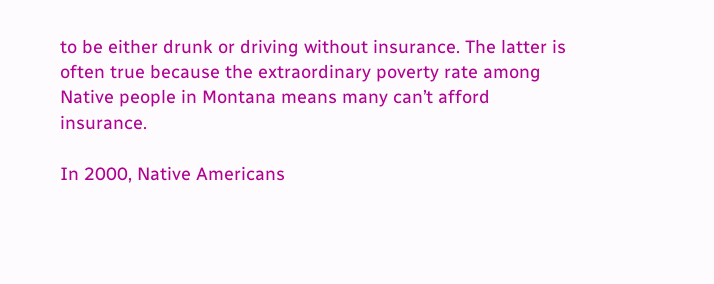to be either drunk or driving without insurance. The latter is often true because the extraordinary poverty rate among Native people in Montana means many can’t afford insurance.

In 2000, Native Americans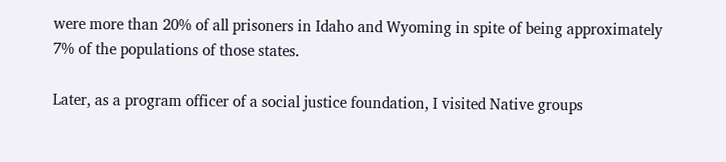were more than 20% of all prisoners in Idaho and Wyoming in spite of being approximately 7% of the populations of those states.

Later, as a program officer of a social justice foundation, I visited Native groups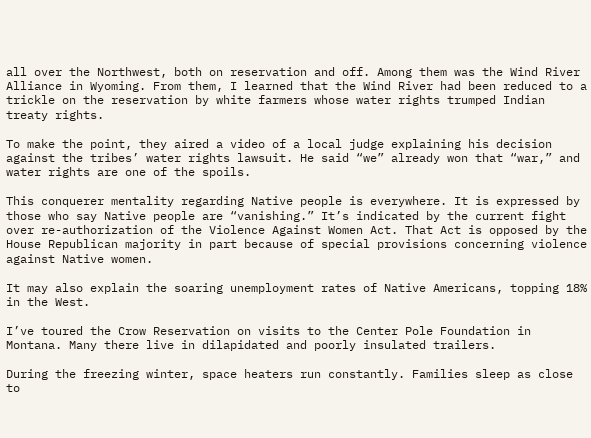all over the Northwest, both on reservation and off. Among them was the Wind River Alliance in Wyoming. From them, I learned that the Wind River had been reduced to a trickle on the reservation by white farmers whose water rights trumped Indian treaty rights.

To make the point, they aired a video of a local judge explaining his decision against the tribes’ water rights lawsuit. He said “we” already won that “war,” and water rights are one of the spoils.

This conquerer mentality regarding Native people is everywhere. It is expressed by those who say Native people are “vanishing.” It’s indicated by the current fight over re-authorization of the Violence Against Women Act. That Act is opposed by the House Republican majority in part because of special provisions concerning violence against Native women.

It may also explain the soaring unemployment rates of Native Americans, topping 18% in the West.

I’ve toured the Crow Reservation on visits to the Center Pole Foundation in Montana. Many there live in dilapidated and poorly insulated trailers.

During the freezing winter, space heaters run constantly. Families sleep as close to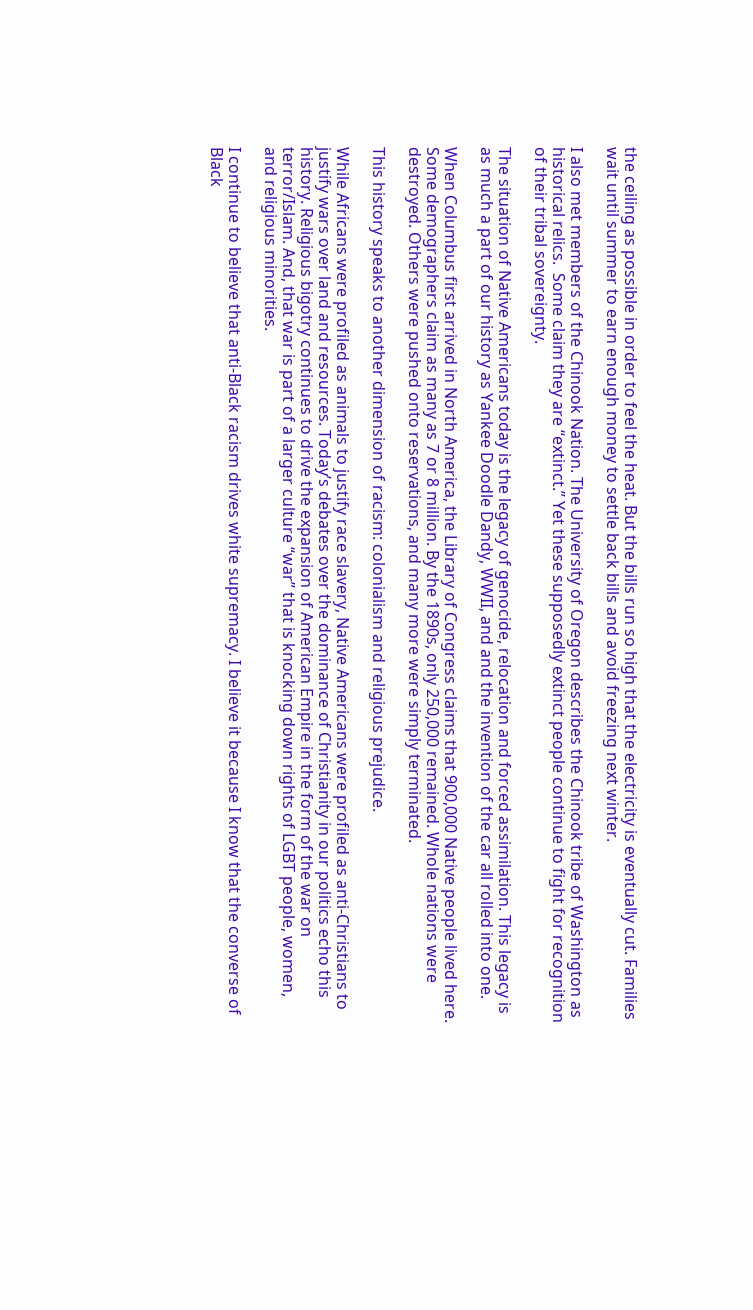the ceiling as possible in order to feel the heat. But the bills run so high that the electricity is eventually cut. Families wait until summer to earn enough money to settle back bills and avoid freezing next winter.

I also met members of the Chinook Nation. The University of Oregon describes the Chinook tribe of Washington as historical relics.  Some claim they are “extinct.” Yet these supposedly extinct people continue to fight for recognition of their tribal sovereignty.

The situation of Native Americans today is the legacy of genocide, relocation and forced assimilation. This legacy is as much a part of our history as Yankee Doodle Dandy, WWII, and and the invention of the car all rolled into one.

When Columbus first arrived in North America, the Library of Congress claims that 900,000 Native people lived here. Some demographers claim as many as 7 or 8 million. By the 1890s, only 250,000 remained. Whole nations were destroyed. Others were pushed onto reservations, and many more were simply terminated.

This history speaks to another dimension of racism: colonialism and religious prejudice.

While Africans were profiled as animals to justify race slavery, Native Americans were profiled as anti-Christians to justify wars over land and resources. Today’s debates over the dominance of Christianity in our politics echo this history. Religious bigotry continues to drive the expansion of American Empire in the form of the war on terror/Islam. And, that war is part of a larger culture “war” that is knocking down rights of LGBT people, women, and religious minorities.

I continue to believe that anti-Black racism drives white supremacy. I believe it because I know that the converse of Black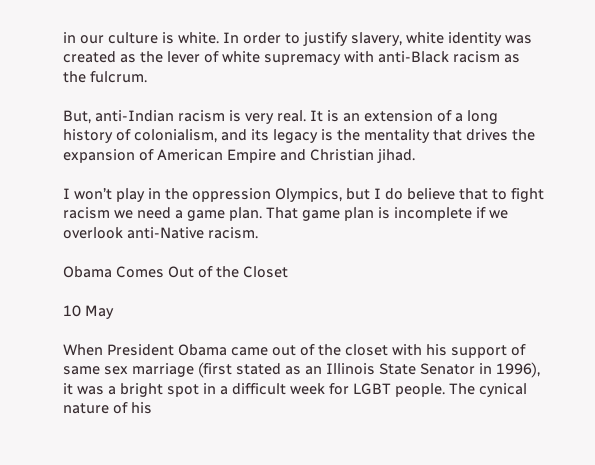in our culture is white. In order to justify slavery, white identity was created as the lever of white supremacy with anti-Black racism as the fulcrum.

But, anti-Indian racism is very real. It is an extension of a long history of colonialism, and its legacy is the mentality that drives the expansion of American Empire and Christian jihad.

I won’t play in the oppression Olympics, but I do believe that to fight racism we need a game plan. That game plan is incomplete if we overlook anti-Native racism.

Obama Comes Out of the Closet

10 May

When President Obama came out of the closet with his support of same sex marriage (first stated as an Illinois State Senator in 1996), it was a bright spot in a difficult week for LGBT people. The cynical nature of his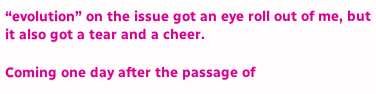“evolution” on the issue got an eye roll out of me, but it also got a tear and a cheer.

Coming one day after the passage of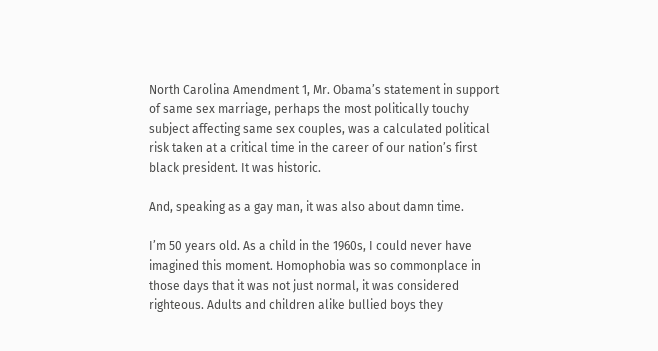North Carolina Amendment 1, Mr. Obama’s statement in support of same sex marriage, perhaps the most politically touchy subject affecting same sex couples, was a calculated political risk taken at a critical time in the career of our nation’s first black president. It was historic.

And, speaking as a gay man, it was also about damn time.

I’m 50 years old. As a child in the 1960s, I could never have imagined this moment. Homophobia was so commonplace in those days that it was not just normal, it was considered righteous. Adults and children alike bullied boys they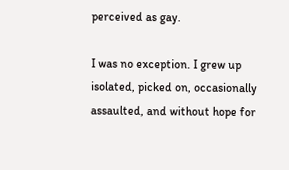perceived as gay.

I was no exception. I grew up isolated, picked on, occasionally assaulted, and without hope for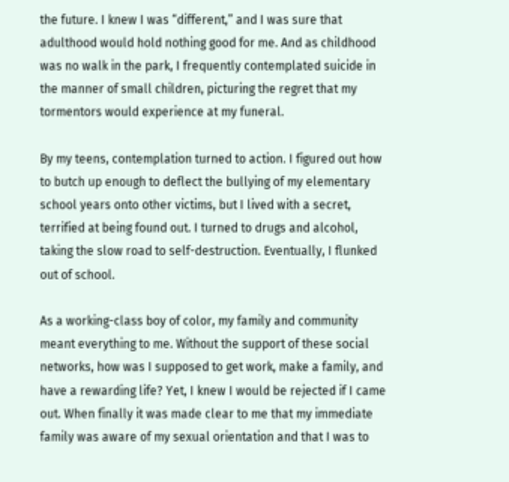the future. I knew I was “different,” and I was sure that adulthood would hold nothing good for me. And as childhood was no walk in the park, I frequently contemplated suicide in the manner of small children, picturing the regret that my tormentors would experience at my funeral.

By my teens, contemplation turned to action. I figured out how to butch up enough to deflect the bullying of my elementary school years onto other victims, but I lived with a secret, terrified at being found out. I turned to drugs and alcohol, taking the slow road to self-destruction. Eventually, I flunked out of school.

As a working-class boy of color, my family and community meant everything to me. Without the support of these social networks, how was I supposed to get work, make a family, and have a rewarding life? Yet, I knew I would be rejected if I came out. When finally it was made clear to me that my immediate family was aware of my sexual orientation and that I was to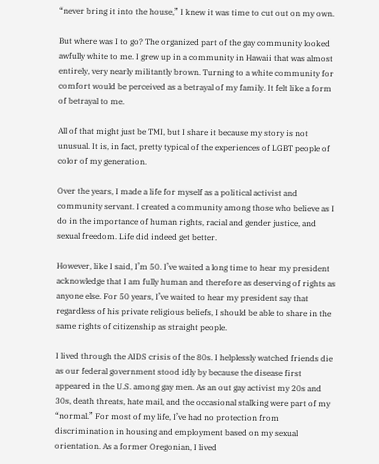“never bring it into the house,” I knew it was time to cut out on my own.

But where was I to go? The organized part of the gay community looked awfully white to me. I grew up in a community in Hawaii that was almost entirely, very nearly militantly brown. Turning to a white community for comfort would be perceived as a betrayal of my family. It felt like a form of betrayal to me.

All of that might just be TMI, but I share it because my story is not unusual. It is, in fact, pretty typical of the experiences of LGBT people of color of my generation.

Over the years, I made a life for myself as a political activist and community servant. I created a community among those who believe as I do in the importance of human rights, racial and gender justice, and sexual freedom. Life did indeed get better.

However, like I said, I’m 50. I’ve waited a long time to hear my president acknowledge that I am fully human and therefore as deserving of rights as anyone else. For 50 years, I’ve waited to hear my president say that regardless of his private religious beliefs, I should be able to share in the same rights of citizenship as straight people.

I lived through the AIDS crisis of the 80s. I helplessly watched friends die as our federal government stood idly by because the disease first appeared in the U.S. among gay men. As an out gay activist my 20s and 30s, death threats, hate mail, and the occasional stalking were part of my “normal.” For most of my life, I’ve had no protection from discrimination in housing and employment based on my sexual orientation. As a former Oregonian, I lived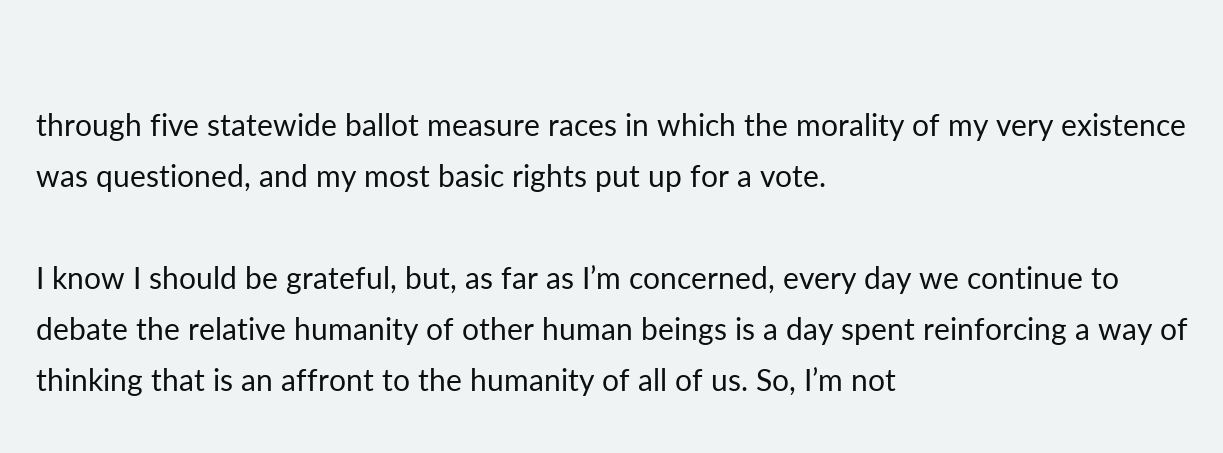through five statewide ballot measure races in which the morality of my very existence was questioned, and my most basic rights put up for a vote.

I know I should be grateful, but, as far as I’m concerned, every day we continue to debate the relative humanity of other human beings is a day spent reinforcing a way of thinking that is an affront to the humanity of all of us. So, I’m not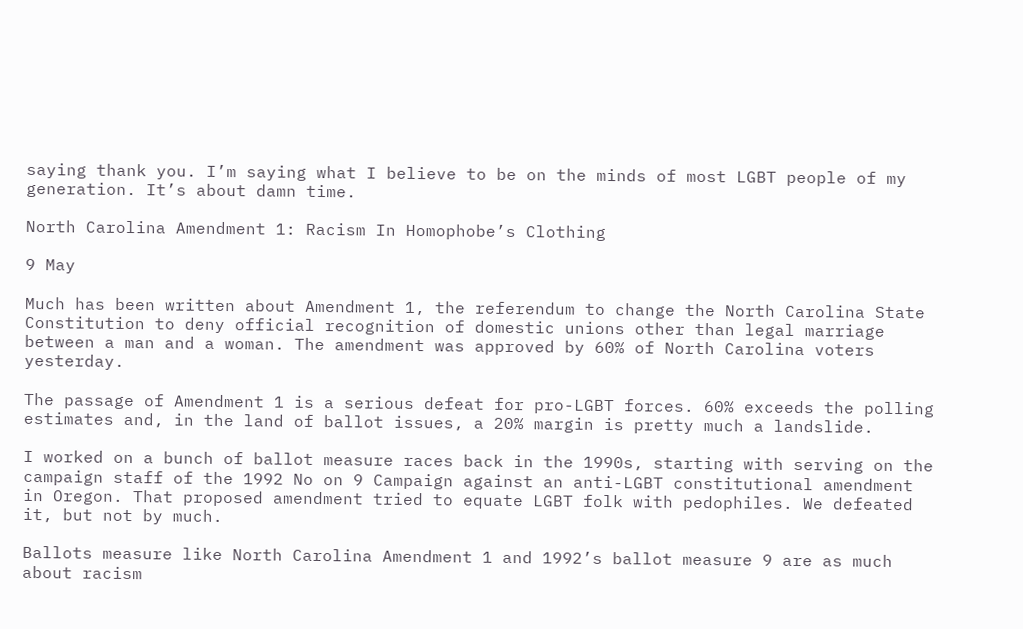saying thank you. I’m saying what I believe to be on the minds of most LGBT people of my generation. It’s about damn time.

North Carolina Amendment 1: Racism In Homophobe’s Clothing

9 May

Much has been written about Amendment 1, the referendum to change the North Carolina State Constitution to deny official recognition of domestic unions other than legal marriage between a man and a woman. The amendment was approved by 60% of North Carolina voters yesterday.

The passage of Amendment 1 is a serious defeat for pro-LGBT forces. 60% exceeds the polling estimates and, in the land of ballot issues, a 20% margin is pretty much a landslide.

I worked on a bunch of ballot measure races back in the 1990s, starting with serving on the campaign staff of the 1992 No on 9 Campaign against an anti-LGBT constitutional amendment in Oregon. That proposed amendment tried to equate LGBT folk with pedophiles. We defeated it, but not by much.

Ballots measure like North Carolina Amendment 1 and 1992’s ballot measure 9 are as much about racism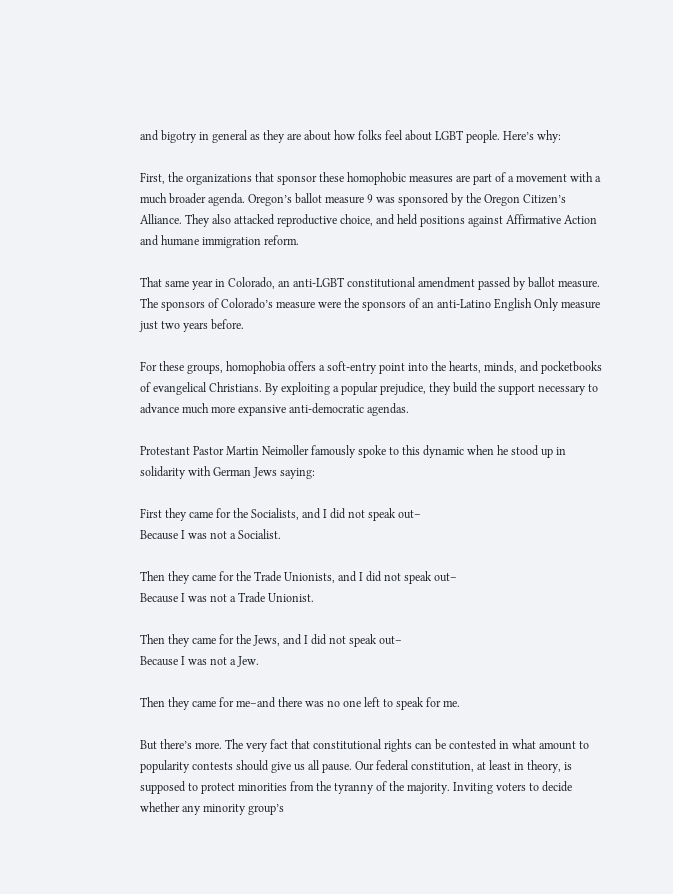and bigotry in general as they are about how folks feel about LGBT people. Here’s why:

First, the organizations that sponsor these homophobic measures are part of a movement with a much broader agenda. Oregon’s ballot measure 9 was sponsored by the Oregon Citizen’s Alliance. They also attacked reproductive choice, and held positions against Affirmative Action and humane immigration reform.

That same year in Colorado, an anti-LGBT constitutional amendment passed by ballot measure. The sponsors of Colorado’s measure were the sponsors of an anti-Latino English Only measure just two years before.

For these groups, homophobia offers a soft-entry point into the hearts, minds, and pocketbooks of evangelical Christians. By exploiting a popular prejudice, they build the support necessary to advance much more expansive anti-democratic agendas.

Protestant Pastor Martin Neimoller famously spoke to this dynamic when he stood up in solidarity with German Jews saying:

First they came for the Socialists, and I did not speak out–
Because I was not a Socialist.

Then they came for the Trade Unionists, and I did not speak out–
Because I was not a Trade Unionist.

Then they came for the Jews, and I did not speak out–
Because I was not a Jew.

Then they came for me–and there was no one left to speak for me.

But there’s more. The very fact that constitutional rights can be contested in what amount to popularity contests should give us all pause. Our federal constitution, at least in theory, is supposed to protect minorities from the tyranny of the majority. Inviting voters to decide whether any minority group’s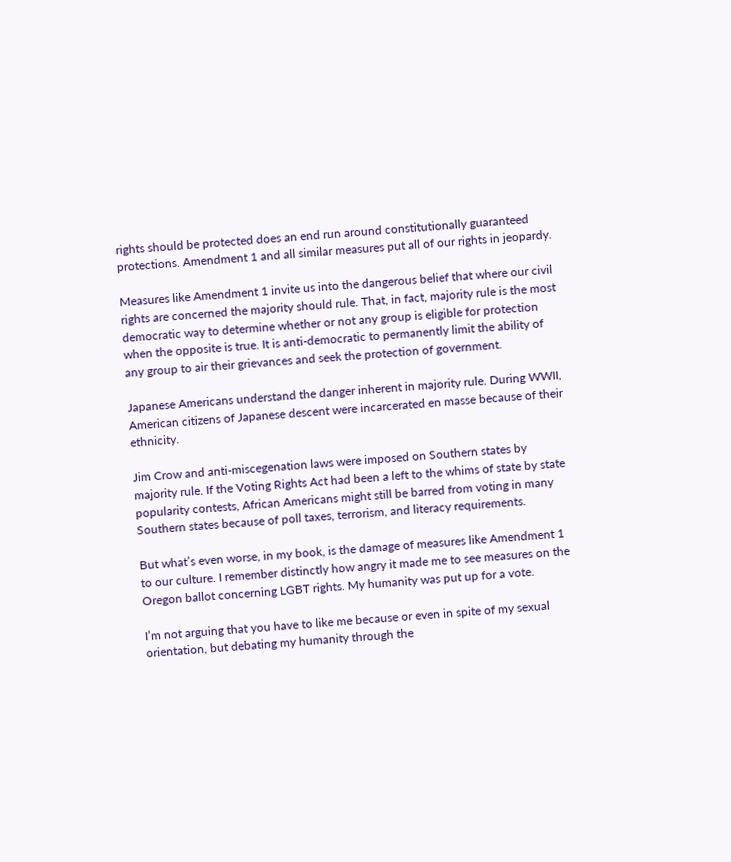rights should be protected does an end run around constitutionally guaranteed protections. Amendment 1 and all similar measures put all of our rights in jeopardy.

Measures like Amendment 1 invite us into the dangerous belief that where our civil rights are concerned the majority should rule. That, in fact, majority rule is the most democratic way to determine whether or not any group is eligible for protection when the opposite is true. It is anti-democratic to permanently limit the ability of any group to air their grievances and seek the protection of government.

Japanese Americans understand the danger inherent in majority rule. During WWII, American citizens of Japanese descent were incarcerated en masse because of their ethnicity.

Jim Crow and anti-miscegenation laws were imposed on Southern states by majority rule. If the Voting Rights Act had been a left to the whims of state by state popularity contests, African Americans might still be barred from voting in many Southern states because of poll taxes, terrorism, and literacy requirements.

But what’s even worse, in my book, is the damage of measures like Amendment 1 to our culture. I remember distinctly how angry it made me to see measures on the Oregon ballot concerning LGBT rights. My humanity was put up for a vote.

I’m not arguing that you have to like me because or even in spite of my sexual orientation, but debating my humanity through the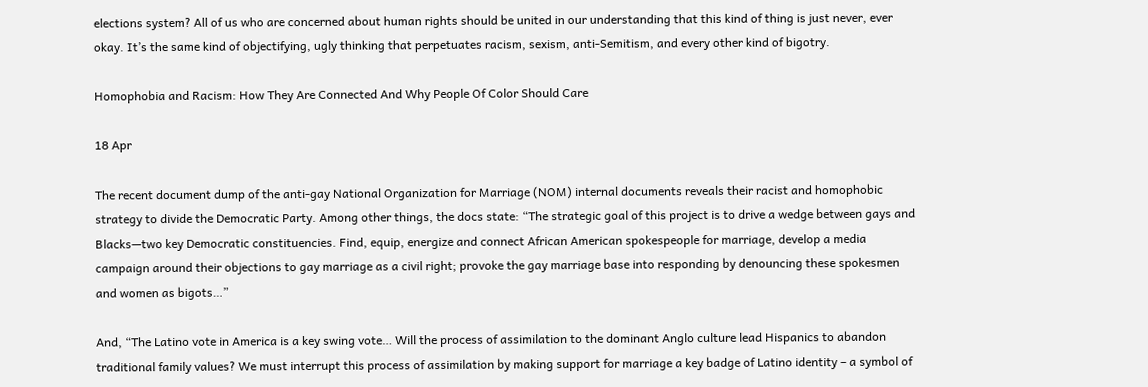elections system? All of us who are concerned about human rights should be united in our understanding that this kind of thing is just never, ever okay. It’s the same kind of objectifying, ugly thinking that perpetuates racism, sexism, anti-Semitism, and every other kind of bigotry.

Homophobia and Racism: How They Are Connected And Why People Of Color Should Care

18 Apr

The recent document dump of the anti-gay National Organization for Marriage (NOM) internal documents reveals their racist and homophobic strategy to divide the Democratic Party. Among other things, the docs state: “The strategic goal of this project is to drive a wedge between gays and Blacks—two key Democratic constituencies. Find, equip, energize and connect African American spokespeople for marriage, develop a media campaign around their objections to gay marriage as a civil right; provoke the gay marriage base into responding by denouncing these spokesmen and women as bigots…”

And, “The Latino vote in America is a key swing vote… Will the process of assimilation to the dominant Anglo culture lead Hispanics to abandon traditional family values? We must interrupt this process of assimilation by making support for marriage a key badge of Latino identity – a symbol of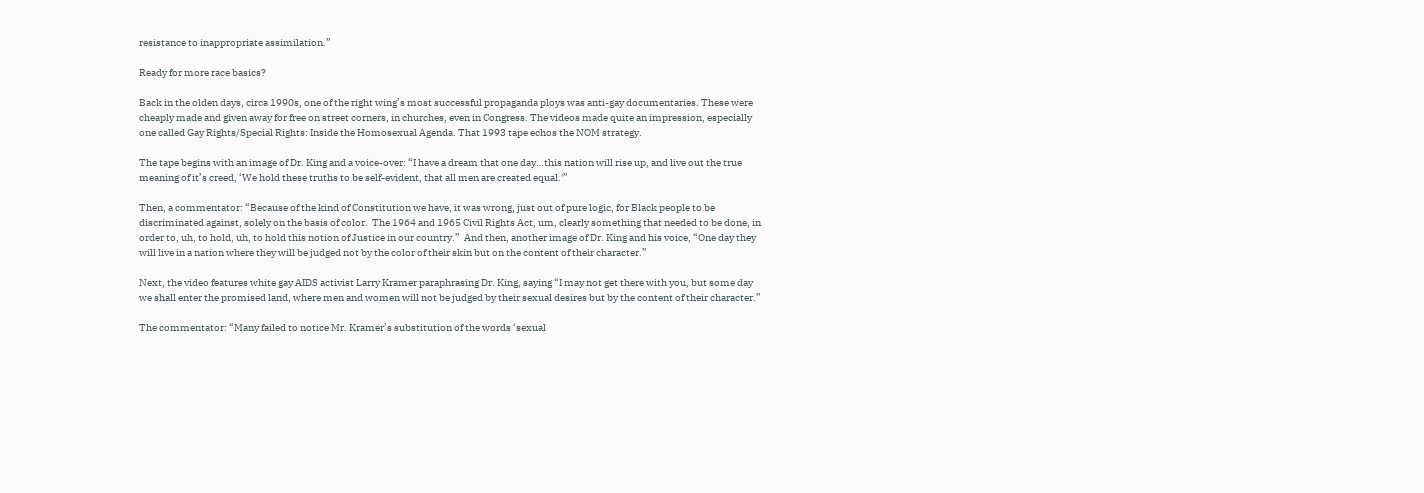resistance to inappropriate assimilation.”

Ready for more race basics?

Back in the olden days, circa 1990s, one of the right wing’s most successful propaganda ploys was anti-gay documentaries. These were cheaply made and given away for free on street corners, in churches, even in Congress. The videos made quite an impression, especially one called Gay Rights/Special Rights: Inside the Homosexual Agenda. That 1993 tape echos the NOM strategy.

The tape begins with an image of Dr. King and a voice-over: “I have a dream that one day…this nation will rise up, and live out the true meaning of it’s creed, ‘We hold these truths to be self-evident, that all men are created equal.'”

Then, a commentator: “Because of the kind of Constitution we have, it was wrong, just out of pure logic, for Black people to be discriminated against, solely on the basis of color.  The 1964 and 1965 Civil Rights Act, um, clearly something that needed to be done, in order to, uh, to hold, uh, to hold this notion of Justice in our country.”  And then, another image of Dr. King and his voice, “One day they will live in a nation where they will be judged not by the color of their skin but on the content of their character.”

Next, the video features white gay AIDS activist Larry Kramer paraphrasing Dr. King, saying “I may not get there with you, but some day we shall enter the promised land, where men and women will not be judged by their sexual desires but by the content of their character.”

The commentator: “Many failed to notice Mr. Kramer’s substitution of the words ‘sexual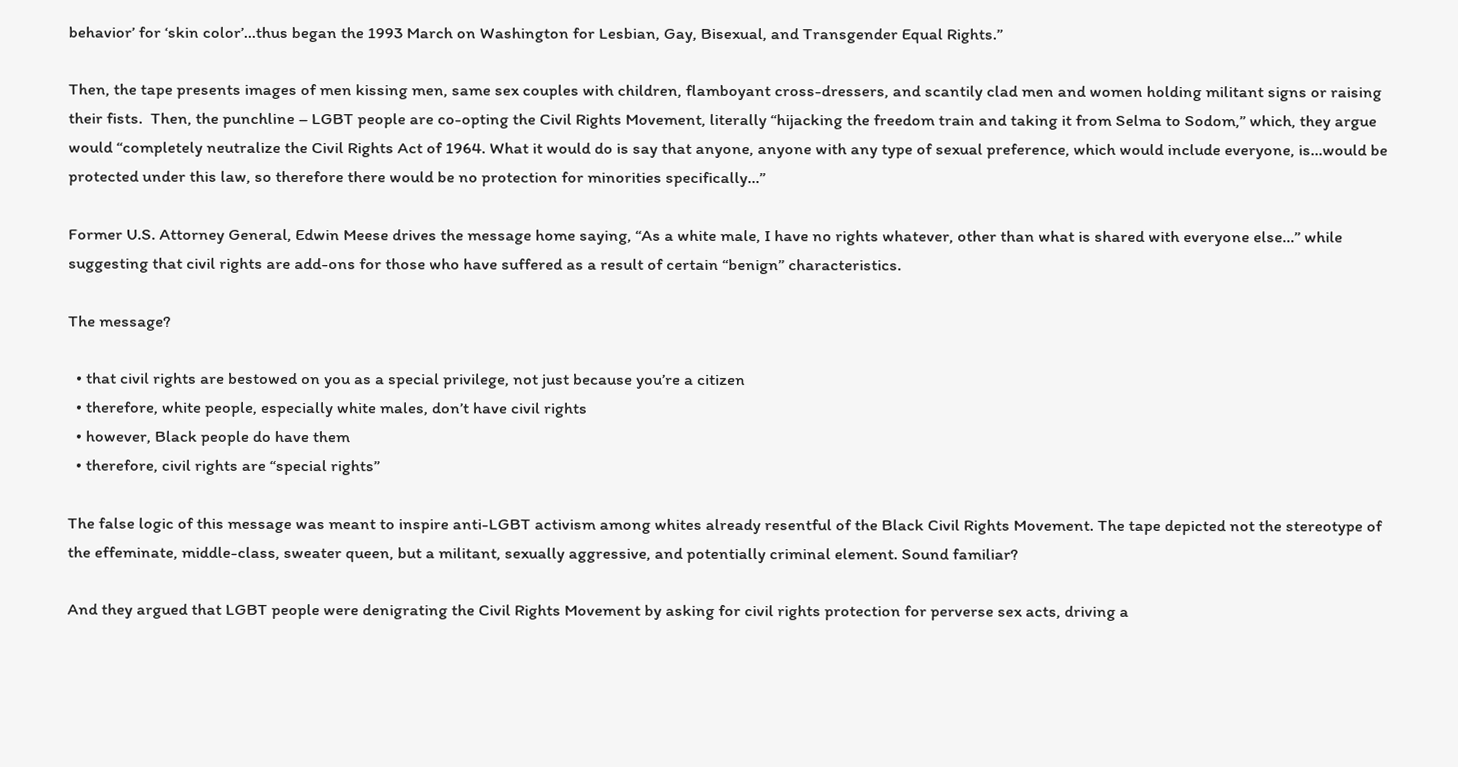behavior’ for ‘skin color’…thus began the 1993 March on Washington for Lesbian, Gay, Bisexual, and Transgender Equal Rights.”

Then, the tape presents images of men kissing men, same sex couples with children, flamboyant cross-dressers, and scantily clad men and women holding militant signs or raising their fists.  Then, the punchline – LGBT people are co-opting the Civil Rights Movement, literally “hijacking the freedom train and taking it from Selma to Sodom,” which, they argue would “completely neutralize the Civil Rights Act of 1964. What it would do is say that anyone, anyone with any type of sexual preference, which would include everyone, is…would be protected under this law, so therefore there would be no protection for minorities specifically…”

Former U.S. Attorney General, Edwin Meese drives the message home saying, “As a white male, I have no rights whatever, other than what is shared with everyone else…” while suggesting that civil rights are add-ons for those who have suffered as a result of certain “benign” characteristics.

The message?

  • that civil rights are bestowed on you as a special privilege, not just because you’re a citizen
  • therefore, white people, especially white males, don’t have civil rights
  • however, Black people do have them
  • therefore, civil rights are “special rights”

The false logic of this message was meant to inspire anti-LGBT activism among whites already resentful of the Black Civil Rights Movement. The tape depicted not the stereotype of the effeminate, middle-class, sweater queen, but a militant, sexually aggressive, and potentially criminal element. Sound familiar?

And they argued that LGBT people were denigrating the Civil Rights Movement by asking for civil rights protection for perverse sex acts, driving a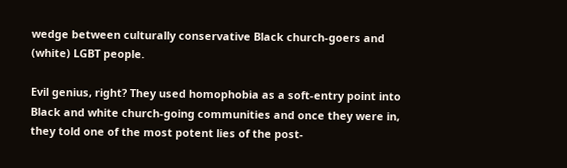wedge between culturally conservative Black church-goers and (white) LGBT people.

Evil genius, right? They used homophobia as a soft-entry point into Black and white church-going communities and once they were in, they told one of the most potent lies of the post-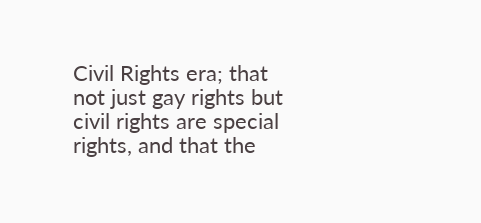Civil Rights era; that not just gay rights but civil rights are special rights, and that the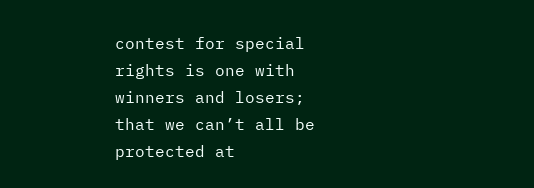contest for special rights is one with winners and losers; that we can’t all be protected at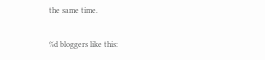the same time.

%d bloggers like this: